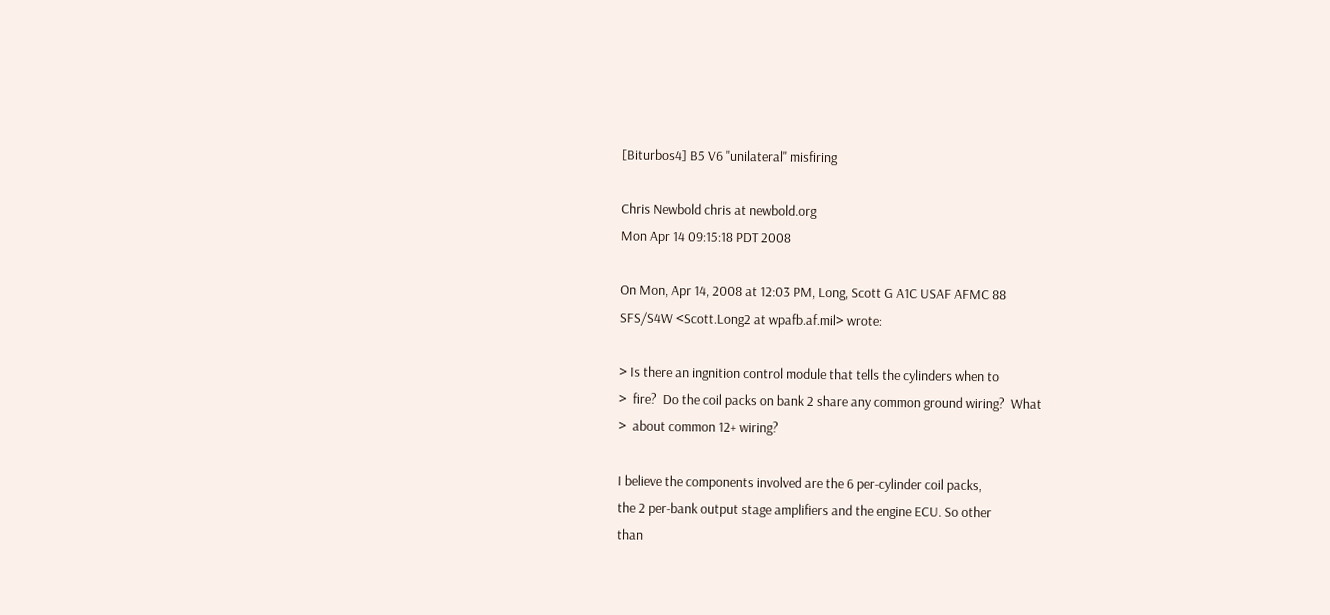[Biturbos4] B5 V6 "unilateral" misfiring

Chris Newbold chris at newbold.org
Mon Apr 14 09:15:18 PDT 2008

On Mon, Apr 14, 2008 at 12:03 PM, Long, Scott G A1C USAF AFMC 88
SFS/S4W <Scott.Long2 at wpafb.af.mil> wrote:

> Is there an ingnition control module that tells the cylinders when to
>  fire?  Do the coil packs on bank 2 share any common ground wiring?  What
>  about common 12+ wiring?

I believe the components involved are the 6 per-cylinder coil packs,
the 2 per-bank output stage amplifiers and the engine ECU. So other
than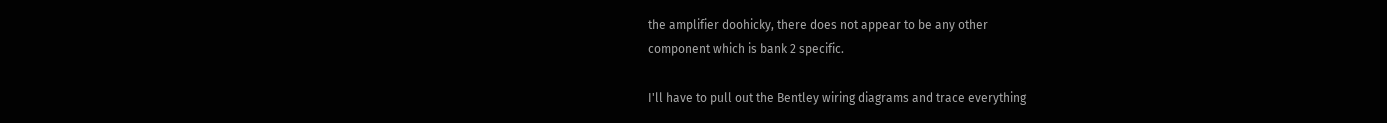the amplifier doohicky, there does not appear to be any other
component which is bank 2 specific.

I'll have to pull out the Bentley wiring diagrams and trace everything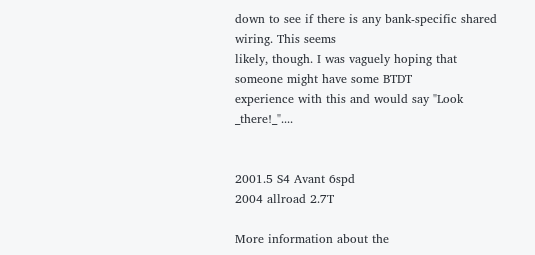down to see if there is any bank-specific shared wiring. This seems
likely, though. I was vaguely hoping that someone might have some BTDT
experience with this and would say "Look _there!_"....


2001.5 S4 Avant 6spd
2004 allroad 2.7T

More information about the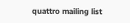quattro mailing list